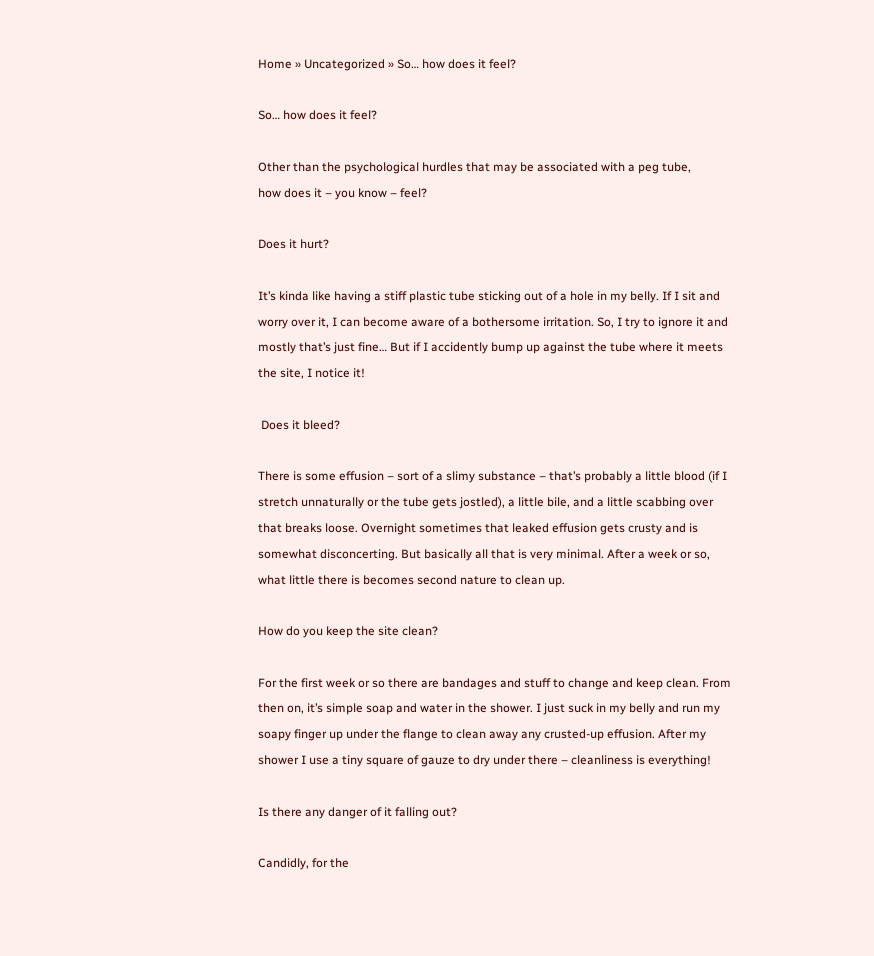Home » Uncategorized » So… how does it feel?

So… how does it feel?

Other than the psychological hurdles that may be associated with a peg tube,
how does it – you know – feel?

Does it hurt?

It’s kinda like having a stiff plastic tube sticking out of a hole in my belly. If I sit and worry over it, I can become aware of a bothersome irritation. So, I try to ignore it and mostly that’s just fine… But if I accidently bump up against the tube where it meets the site, I notice it!

 Does it bleed?

There is some effusion – sort of a slimy substance – that’s probably a little blood (if I stretch unnaturally or the tube gets jostled), a little bile, and a little scabbing over that breaks loose. Overnight sometimes that leaked effusion gets crusty and is somewhat disconcerting. But basically all that is very minimal. After a week or so, what little there is becomes second nature to clean up.

How do you keep the site clean?

For the first week or so there are bandages and stuff to change and keep clean. From then on, it’s simple soap and water in the shower. I just suck in my belly and run my soapy finger up under the flange to clean away any crusted-up effusion. After my shower I use a tiny square of gauze to dry under there – cleanliness is everything!

Is there any danger of it falling out?

Candidly, for the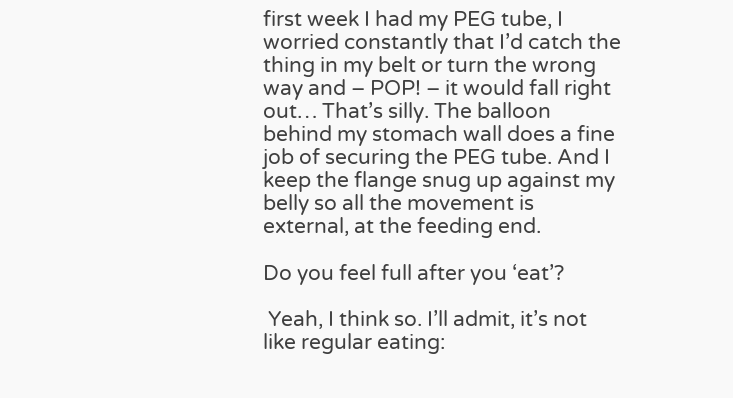first week I had my PEG tube, I worried constantly that I’d catch the thing in my belt or turn the wrong way and – POP! – it would fall right out… That’s silly. The balloon behind my stomach wall does a fine job of securing the PEG tube. And I keep the flange snug up against my belly so all the movement is external, at the feeding end.

Do you feel full after you ‘eat’?

 Yeah, I think so. I’ll admit, it’s not like regular eating: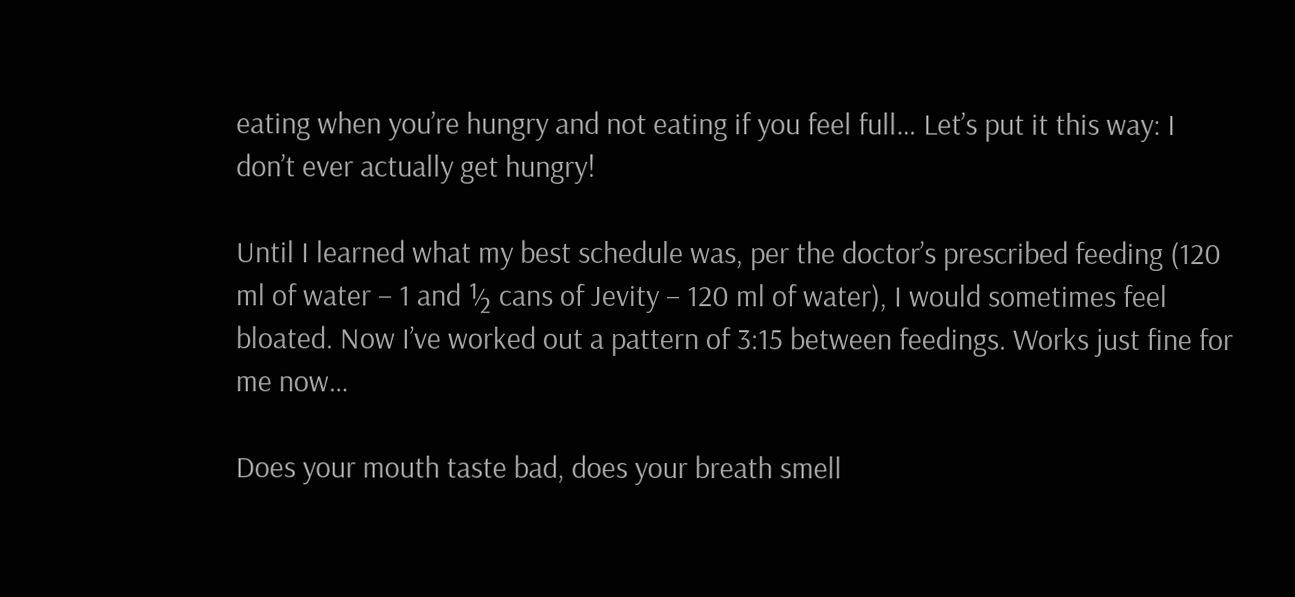eating when you’re hungry and not eating if you feel full… Let’s put it this way: I don’t ever actually get hungry!

Until I learned what my best schedule was, per the doctor’s prescribed feeding (120 ml of water – 1 and ½ cans of Jevity – 120 ml of water), I would sometimes feel bloated. Now I’ve worked out a pattern of 3:15 between feedings. Works just fine for me now…

Does your mouth taste bad, does your breath smell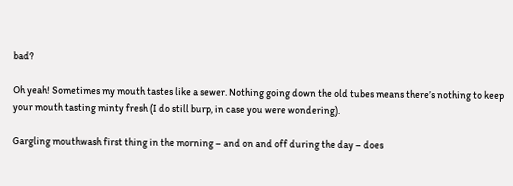bad?

Oh yeah! Sometimes my mouth tastes like a sewer. Nothing going down the old tubes means there’s nothing to keep your mouth tasting minty fresh (I do still burp, in case you were wondering).

Gargling mouthwash first thing in the morning – and on and off during the day – does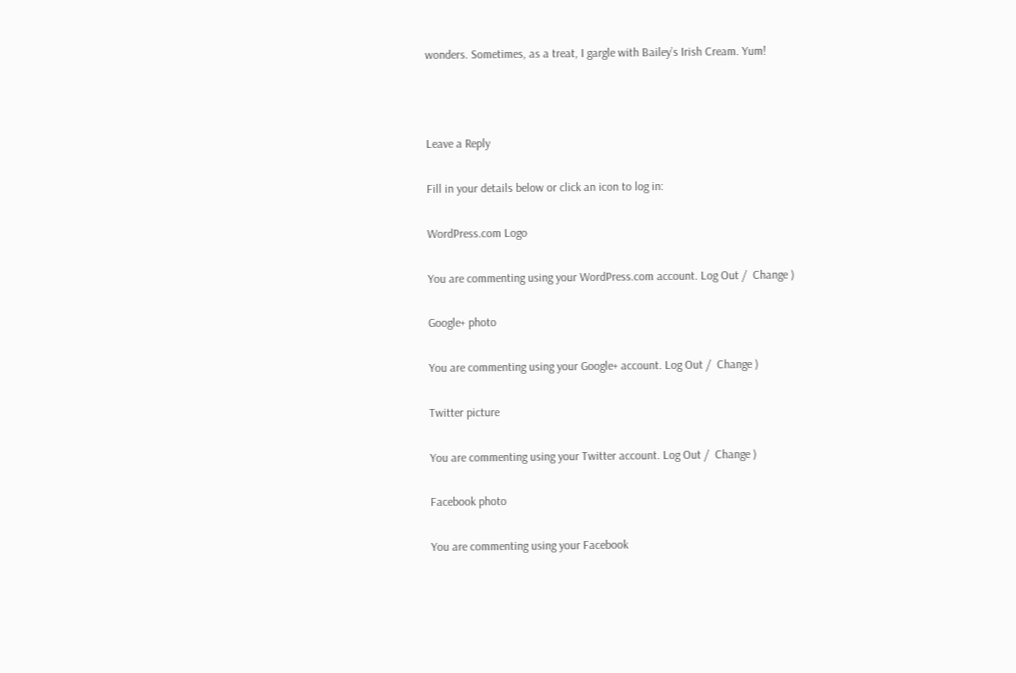wonders. Sometimes, as a treat, I gargle with Bailey’s Irish Cream. Yum!



Leave a Reply

Fill in your details below or click an icon to log in:

WordPress.com Logo

You are commenting using your WordPress.com account. Log Out /  Change )

Google+ photo

You are commenting using your Google+ account. Log Out /  Change )

Twitter picture

You are commenting using your Twitter account. Log Out /  Change )

Facebook photo

You are commenting using your Facebook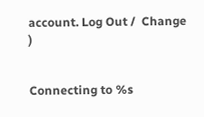account. Log Out /  Change )


Connecting to %s